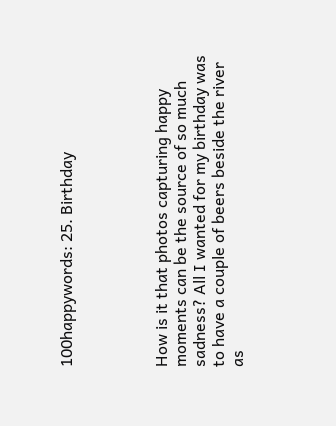100happywords: 25. Birthday




How is it that photos capturing happy moments can be the source of so much sadness? All I wanted for my birthday was to have a couple of beers beside the river as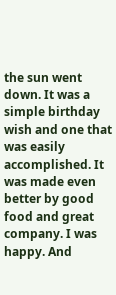the sun went down. It was a simple birthday wish and one that was easily accomplished. It was made even better by good food and great company. I was happy. And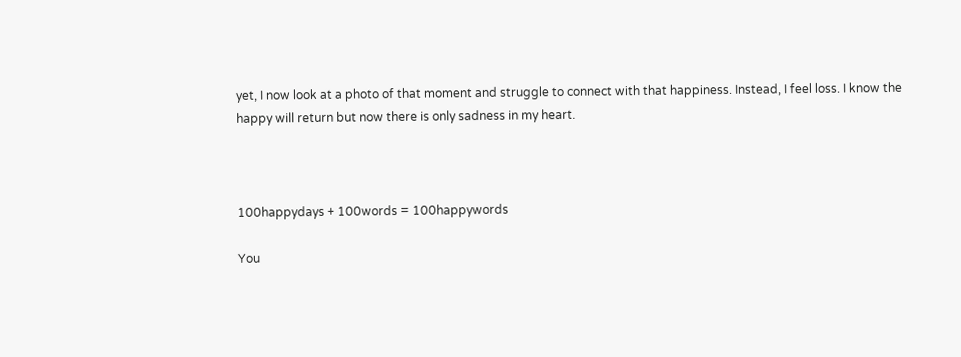yet, I now look at a photo of that moment and struggle to connect with that happiness. Instead, I feel loss. I know the happy will return but now there is only sadness in my heart.



100happydays + 100words = 100happywords

You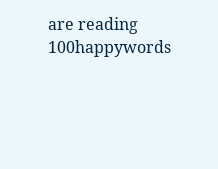are reading 100happywords